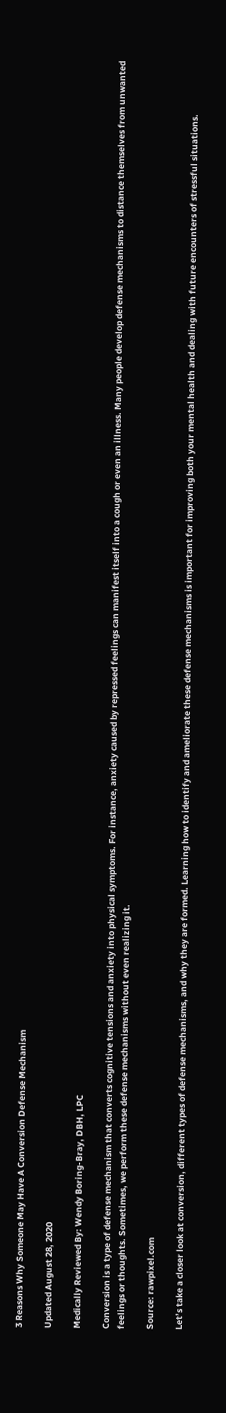3 Reasons Why Someone May Have A Conversion Defense Mechanism

Updated August 28, 2020

Medically Reviewed By: Wendy Boring-Bray, DBH, LPC

Conversion is a type of defense mechanism that converts cognitive tensions and anxiety into physical symptoms. For instance, anxiety caused by repressed feelings can manifest itself into a cough or even an illness. Many people develop defense mechanisms to distance themselves from unwanted feelings or thoughts. Sometimes, we perform these defense mechanisms without even realizing it.

Source: rawpixel.com

Let’s take a closer look at conversion, different types of defense mechanisms, and why they are formed. Learning how to identify and ameliorate these defense mechanisms is important for improving both your mental health and dealing with future encounters of stressful situations.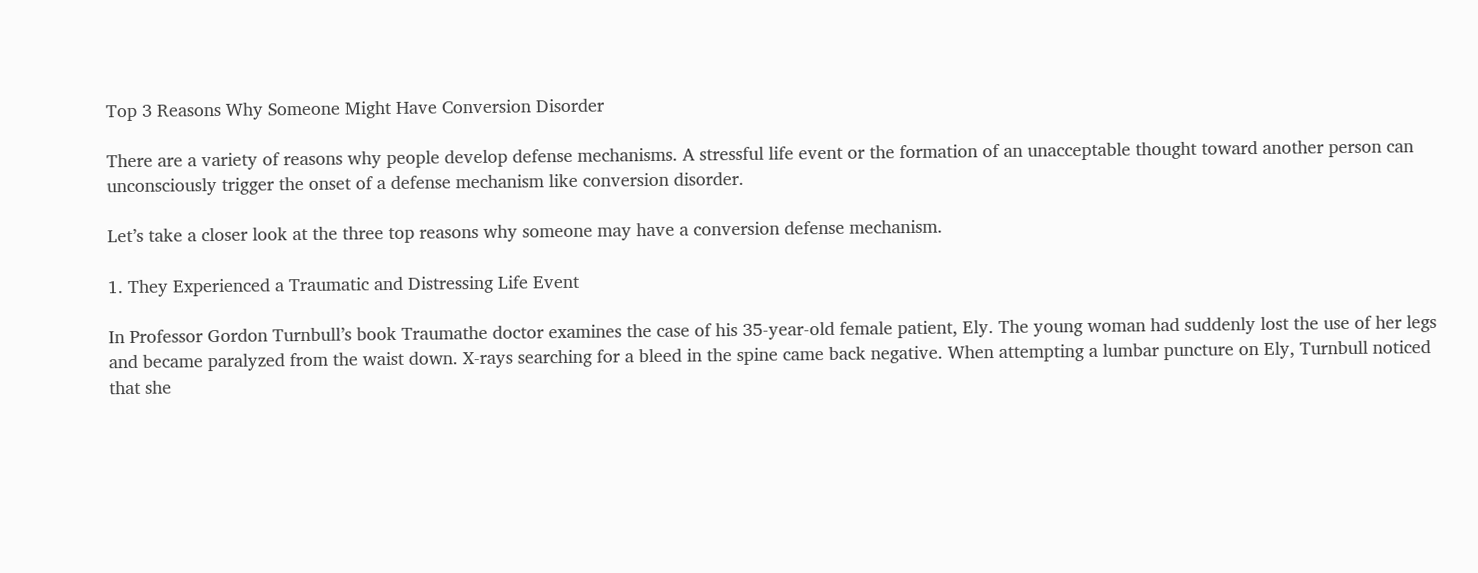Top 3 Reasons Why Someone Might Have Conversion Disorder

There are a variety of reasons why people develop defense mechanisms. A stressful life event or the formation of an unacceptable thought toward another person can unconsciously trigger the onset of a defense mechanism like conversion disorder.

Let’s take a closer look at the three top reasons why someone may have a conversion defense mechanism.

1. They Experienced a Traumatic and Distressing Life Event

In Professor Gordon Turnbull’s book Traumathe doctor examines the case of his 35-year-old female patient, Ely. The young woman had suddenly lost the use of her legs and became paralyzed from the waist down. X-rays searching for a bleed in the spine came back negative. When attempting a lumbar puncture on Ely, Turnbull noticed that she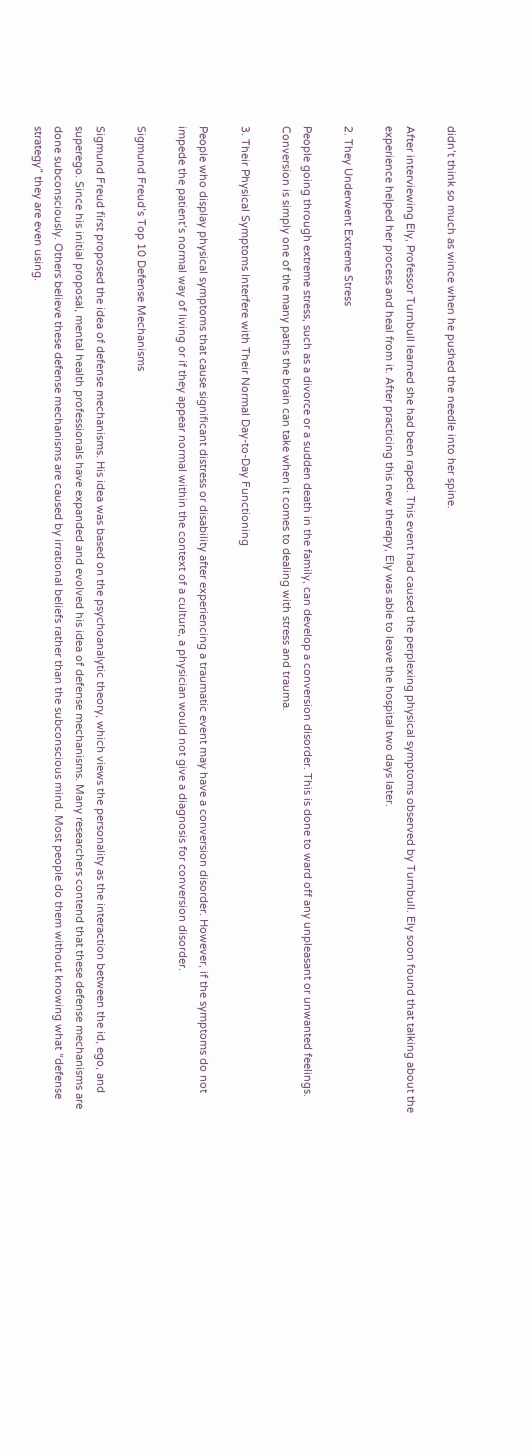didn’t think so much as wince when he pushed the needle into her spine.

After interviewing Ely, Professor Turnbull learned she had been raped. This event had caused the perplexing physical symptoms observed by Turnbull. Ely soon found that talking about the experience helped her process and heal from it. After practicing this new therapy, Ely was able to leave the hospital two days later.

2. They Underwent Extreme Stress

People going through extreme stress, such as a divorce or a sudden death in the family, can develop a conversion disorder. This is done to ward off any unpleasant or unwanted feelings. Conversion is simply one of the many paths the brain can take when it comes to dealing with stress and trauma.

3. Their Physical Symptoms Interfere with Their Normal Day-to-Day Functioning

People who display physical symptoms that cause significant distress or disability after experiencing a traumatic event may have a conversion disorder. However, if the symptoms do not impede the patient’s normal way of living or if they appear normal within the context of a culture, a physician would not give a diagnosis for conversion disorder.

Sigmund Freud’s Top 10 Defense Mechanisms

Sigmund Freud first proposed the idea of defense mechanisms. His idea was based on the psychoanalytic theory, which views the personality as the interaction between the id, ego, and superego. Since his initial proposal, mental health professionals have expanded and evolved his idea of defense mechanisms. Many researchers contend that these defense mechanisms are done subconsciously. Others believe these defense mechanisms are caused by irrational beliefs rather than the subconscious mind. Most people do them without knowing what “defense strategy” they are even using.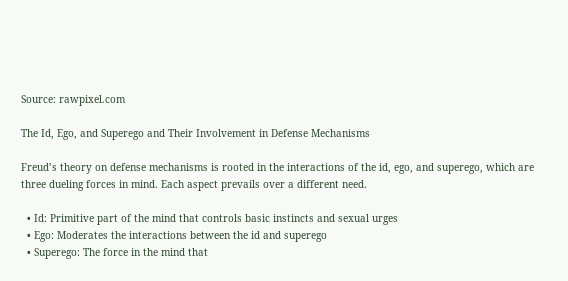Source: rawpixel.com

The Id, Ego, and Superego and Their Involvement in Defense Mechanisms

Freud’s theory on defense mechanisms is rooted in the interactions of the id, ego, and superego, which are three dueling forces in mind. Each aspect prevails over a different need.

  • Id: Primitive part of the mind that controls basic instincts and sexual urges
  • Ego: Moderates the interactions between the id and superego
  • Superego: The force in the mind that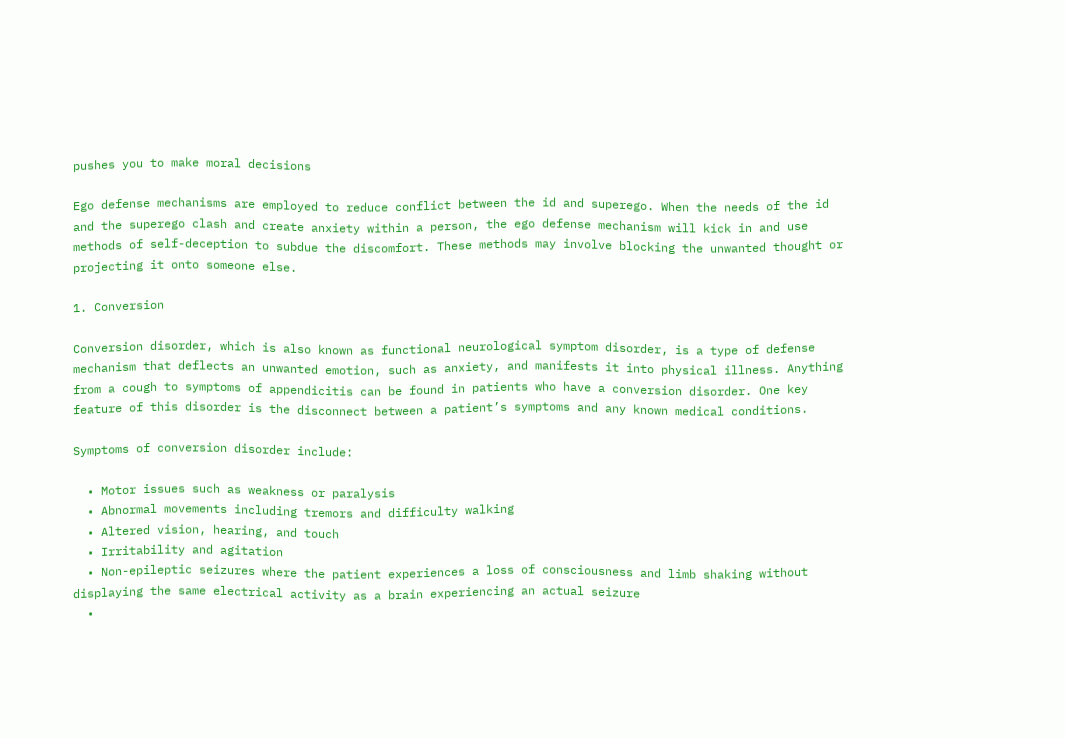pushes you to make moral decisions

Ego defense mechanisms are employed to reduce conflict between the id and superego. When the needs of the id and the superego clash and create anxiety within a person, the ego defense mechanism will kick in and use methods of self-deception to subdue the discomfort. These methods may involve blocking the unwanted thought or projecting it onto someone else.

1. Conversion

Conversion disorder, which is also known as functional neurological symptom disorder, is a type of defense mechanism that deflects an unwanted emotion, such as anxiety, and manifests it into physical illness. Anything from a cough to symptoms of appendicitis can be found in patients who have a conversion disorder. One key feature of this disorder is the disconnect between a patient’s symptoms and any known medical conditions.

Symptoms of conversion disorder include:

  • Motor issues such as weakness or paralysis
  • Abnormal movements including tremors and difficulty walking
  • Altered vision, hearing, and touch
  • Irritability and agitation
  • Non-epileptic seizures where the patient experiences a loss of consciousness and limb shaking without displaying the same electrical activity as a brain experiencing an actual seizure
  •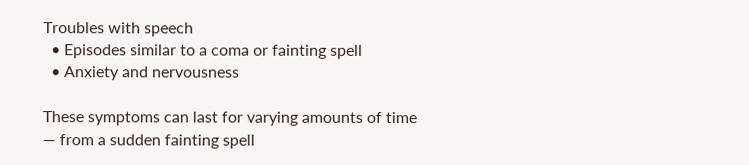Troubles with speech
  • Episodes similar to a coma or fainting spell
  • Anxiety and nervousness

These symptoms can last for varying amounts of time — from a sudden fainting spell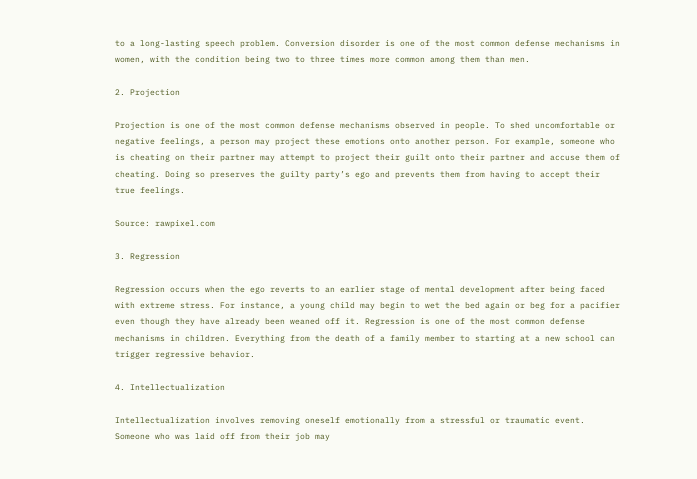to a long-lasting speech problem. Conversion disorder is one of the most common defense mechanisms in women, with the condition being two to three times more common among them than men.

2. Projection

Projection is one of the most common defense mechanisms observed in people. To shed uncomfortable or negative feelings, a person may project these emotions onto another person. For example, someone who is cheating on their partner may attempt to project their guilt onto their partner and accuse them of cheating. Doing so preserves the guilty party’s ego and prevents them from having to accept their true feelings.

Source: rawpixel.com

3. Regression

Regression occurs when the ego reverts to an earlier stage of mental development after being faced with extreme stress. For instance, a young child may begin to wet the bed again or beg for a pacifier even though they have already been weaned off it. Regression is one of the most common defense mechanisms in children. Everything from the death of a family member to starting at a new school can trigger regressive behavior.

4. Intellectualization

Intellectualization involves removing oneself emotionally from a stressful or traumatic event. Someone who was laid off from their job may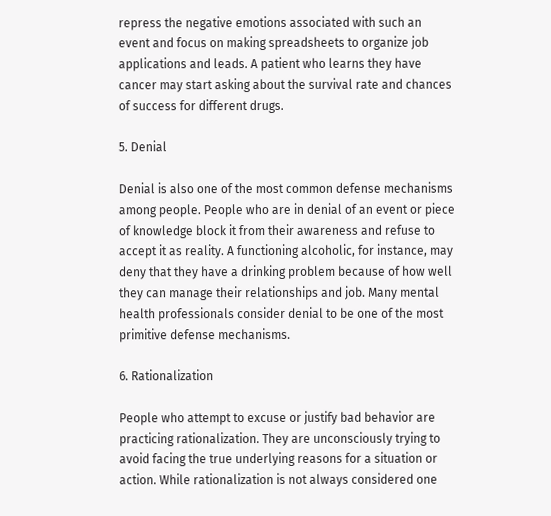repress the negative emotions associated with such an event and focus on making spreadsheets to organize job applications and leads. A patient who learns they have cancer may start asking about the survival rate and chances of success for different drugs.

5. Denial

Denial is also one of the most common defense mechanisms among people. People who are in denial of an event or piece of knowledge block it from their awareness and refuse to accept it as reality. A functioning alcoholic, for instance, may deny that they have a drinking problem because of how well they can manage their relationships and job. Many mental health professionals consider denial to be one of the most primitive defense mechanisms.

6. Rationalization

People who attempt to excuse or justify bad behavior are practicing rationalization. They are unconsciously trying to avoid facing the true underlying reasons for a situation or action. While rationalization is not always considered one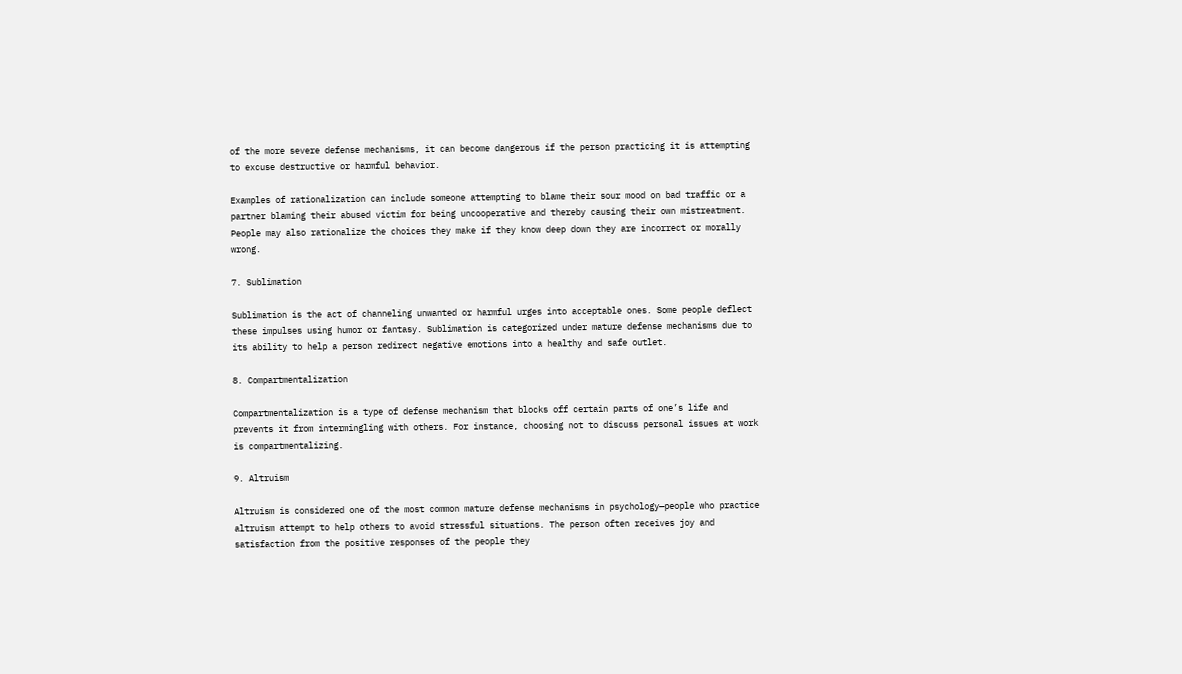of the more severe defense mechanisms, it can become dangerous if the person practicing it is attempting to excuse destructive or harmful behavior.

Examples of rationalization can include someone attempting to blame their sour mood on bad traffic or a partner blaming their abused victim for being uncooperative and thereby causing their own mistreatment. People may also rationalize the choices they make if they know deep down they are incorrect or morally wrong.

7. Sublimation

Sublimation is the act of channeling unwanted or harmful urges into acceptable ones. Some people deflect these impulses using humor or fantasy. Sublimation is categorized under mature defense mechanisms due to its ability to help a person redirect negative emotions into a healthy and safe outlet.

8. Compartmentalization

Compartmentalization is a type of defense mechanism that blocks off certain parts of one’s life and prevents it from intermingling with others. For instance, choosing not to discuss personal issues at work is compartmentalizing.

9. Altruism

Altruism is considered one of the most common mature defense mechanisms in psychology—people who practice altruism attempt to help others to avoid stressful situations. The person often receives joy and satisfaction from the positive responses of the people they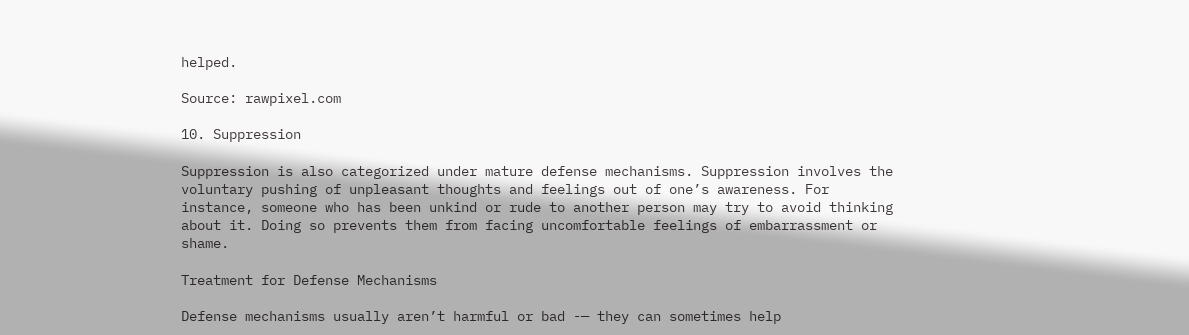helped.

Source: rawpixel.com

10. Suppression

Suppression is also categorized under mature defense mechanisms. Suppression involves the voluntary pushing of unpleasant thoughts and feelings out of one’s awareness. For instance, someone who has been unkind or rude to another person may try to avoid thinking about it. Doing so prevents them from facing uncomfortable feelings of embarrassment or shame.

Treatment for Defense Mechanisms

Defense mechanisms usually aren’t harmful or bad -— they can sometimes help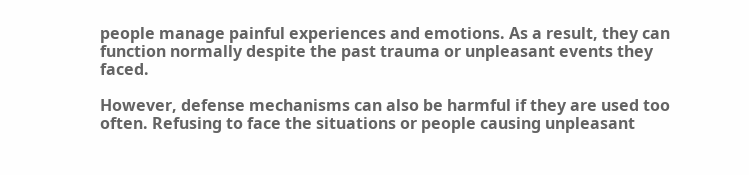people manage painful experiences and emotions. As a result, they can function normally despite the past trauma or unpleasant events they faced.

However, defense mechanisms can also be harmful if they are used too often. Refusing to face the situations or people causing unpleasant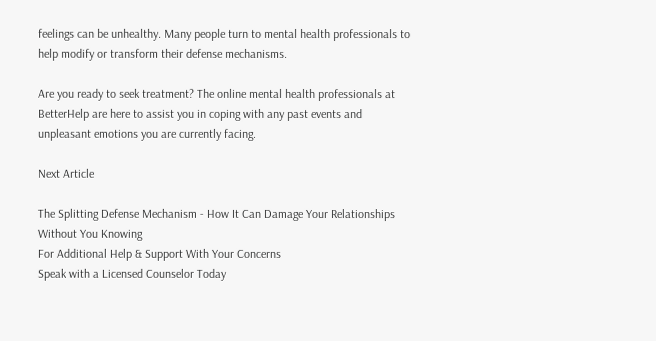feelings can be unhealthy. Many people turn to mental health professionals to help modify or transform their defense mechanisms.

Are you ready to seek treatment? The online mental health professionals at BetterHelp are here to assist you in coping with any past events and unpleasant emotions you are currently facing.

Next Article

The Splitting Defense Mechanism - How It Can Damage Your Relationships Without You Knowing
For Additional Help & Support With Your Concerns
Speak with a Licensed Counselor Today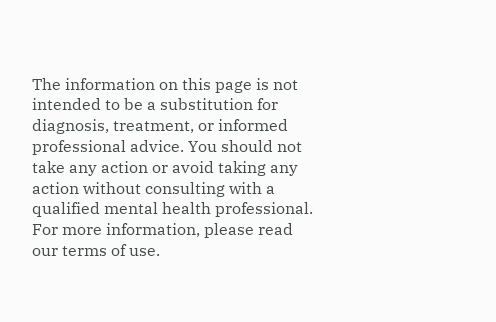The information on this page is not intended to be a substitution for diagnosis, treatment, or informed professional advice. You should not take any action or avoid taking any action without consulting with a qualified mental health professional. For more information, please read our terms of use.